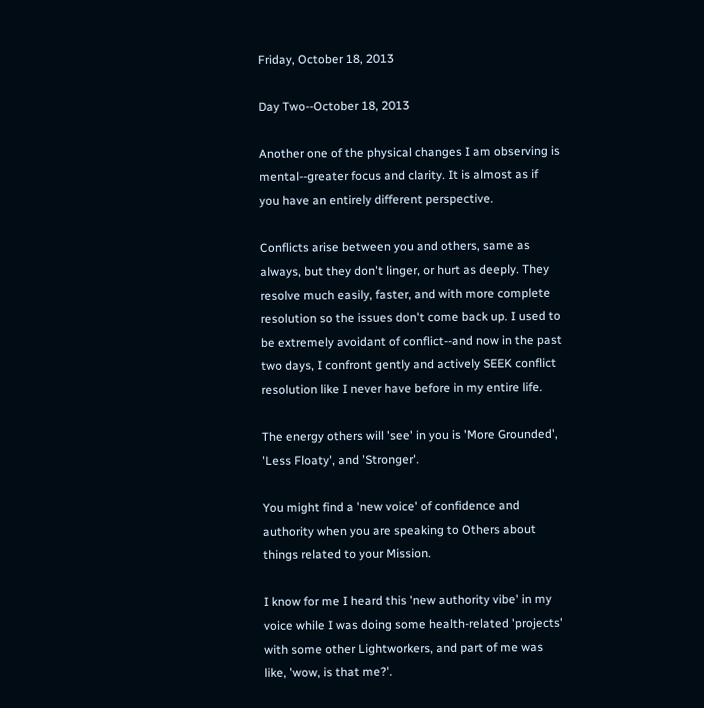Friday, October 18, 2013

Day Two--October 18, 2013

Another one of the physical changes I am observing is mental--greater focus and clarity. It is almost as if you have an entirely different perspective.

Conflicts arise between you and others, same as always, but they don't linger, or hurt as deeply. They resolve much easily, faster, and with more complete resolution so the issues don't come back up. I used to be extremely avoidant of conflict--and now in the past two days, I confront gently and actively SEEK conflict resolution like I never have before in my entire life.

The energy others will 'see' in you is 'More Grounded', 'Less Floaty', and 'Stronger'.

You might find a 'new voice' of confidence and authority when you are speaking to Others about things related to your Mission.

I know for me I heard this 'new authority vibe' in my voice while I was doing some health-related 'projects' with some other Lightworkers, and part of me was like, 'wow, is that me?'.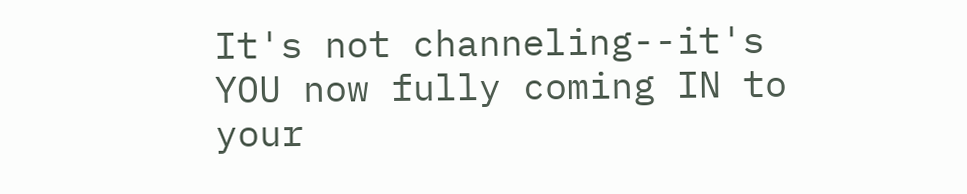It's not channeling--it's YOU now fully coming IN to your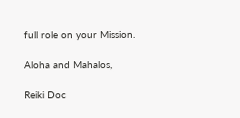full role on your Mission.

Aloha and Mahalos,

Reiki Doc